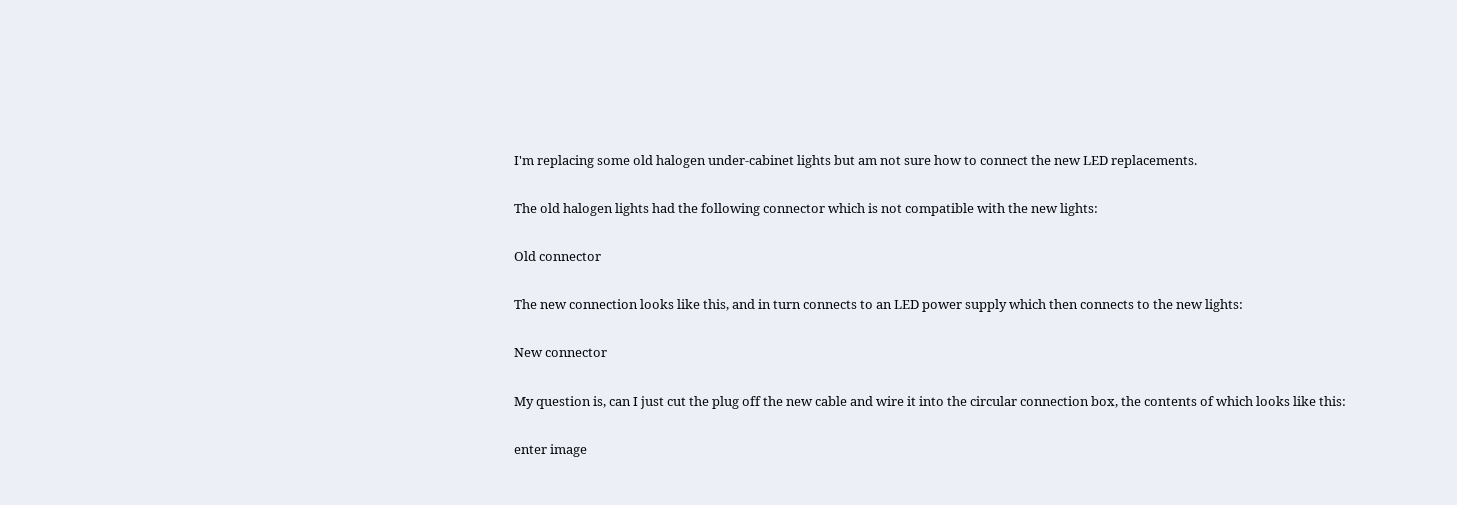I'm replacing some old halogen under-cabinet lights but am not sure how to connect the new LED replacements.

The old halogen lights had the following connector which is not compatible with the new lights:

Old connector

The new connection looks like this, and in turn connects to an LED power supply which then connects to the new lights:

New connector

My question is, can I just cut the plug off the new cable and wire it into the circular connection box, the contents of which looks like this:

enter image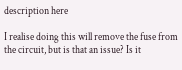description here

I realise doing this will remove the fuse from the circuit, but is that an issue? Is it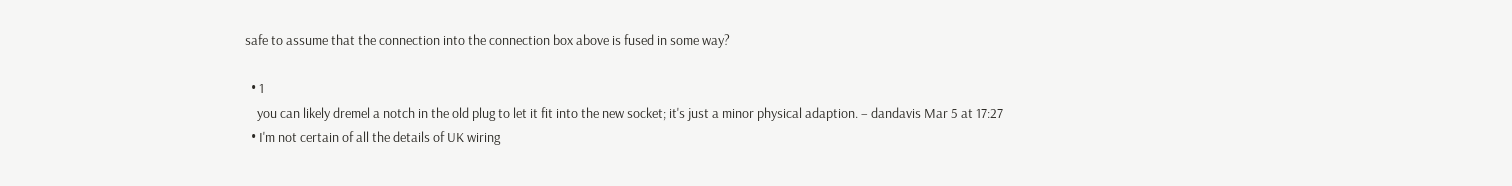safe to assume that the connection into the connection box above is fused in some way?

  • 1
    you can likely dremel a notch in the old plug to let it fit into the new socket; it's just a minor physical adaption. – dandavis Mar 5 at 17:27
  • I'm not certain of all the details of UK wiring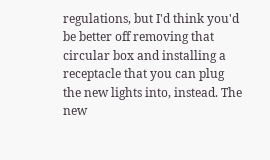regulations, but I'd think you'd be better off removing that circular box and installing a receptacle that you can plug the new lights into, instead. The new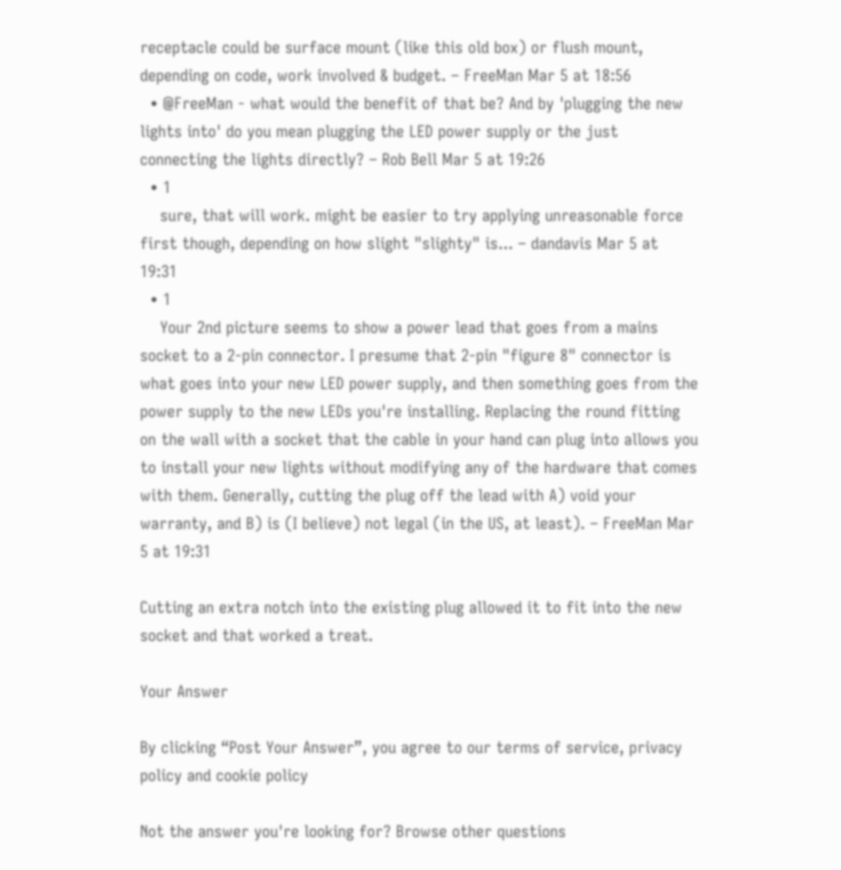receptacle could be surface mount (like this old box) or flush mount, depending on code, work involved & budget. – FreeMan Mar 5 at 18:56
  • @FreeMan - what would the benefit of that be? And by 'plugging the new lights into' do you mean plugging the LED power supply or the just connecting the lights directly? – Rob Bell Mar 5 at 19:26
  • 1
    sure, that will work. might be easier to try applying unreasonable force first though, depending on how slight "slighty" is... – dandavis Mar 5 at 19:31
  • 1
    Your 2nd picture seems to show a power lead that goes from a mains socket to a 2-pin connector. I presume that 2-pin "figure 8" connector is what goes into your new LED power supply, and then something goes from the power supply to the new LEDs you're installing. Replacing the round fitting on the wall with a socket that the cable in your hand can plug into allows you to install your new lights without modifying any of the hardware that comes with them. Generally, cutting the plug off the lead with A) void your warranty, and B) is (I believe) not legal (in the US, at least). – FreeMan Mar 5 at 19:31

Cutting an extra notch into the existing plug allowed it to fit into the new socket and that worked a treat.

Your Answer

By clicking “Post Your Answer”, you agree to our terms of service, privacy policy and cookie policy

Not the answer you're looking for? Browse other questions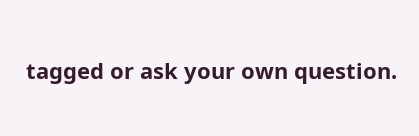tagged or ask your own question.